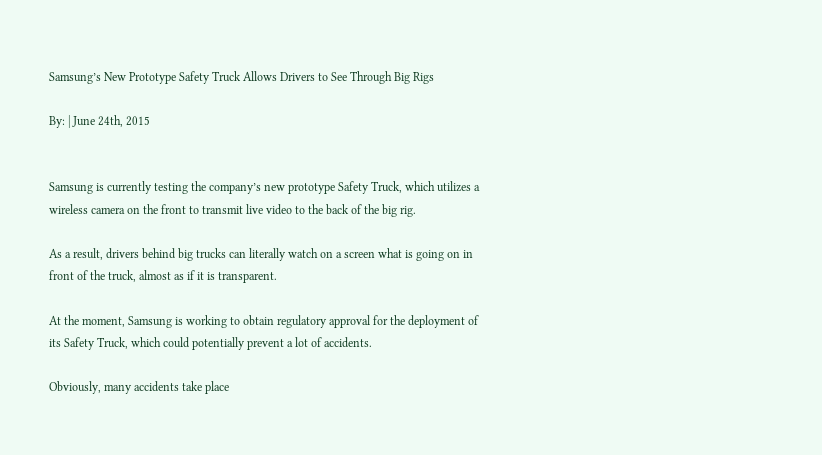Samsung’s New Prototype Safety Truck Allows Drivers to See Through Big Rigs

By: | June 24th, 2015


Samsung is currently testing the company’s new prototype Safety Truck, which utilizes a wireless camera on the front to transmit live video to the back of the big rig.

As a result, drivers behind big trucks can literally watch on a screen what is going on in front of the truck, almost as if it is transparent.

At the moment, Samsung is working to obtain regulatory approval for the deployment of its Safety Truck, which could potentially prevent a lot of accidents.

Obviously, many accidents take place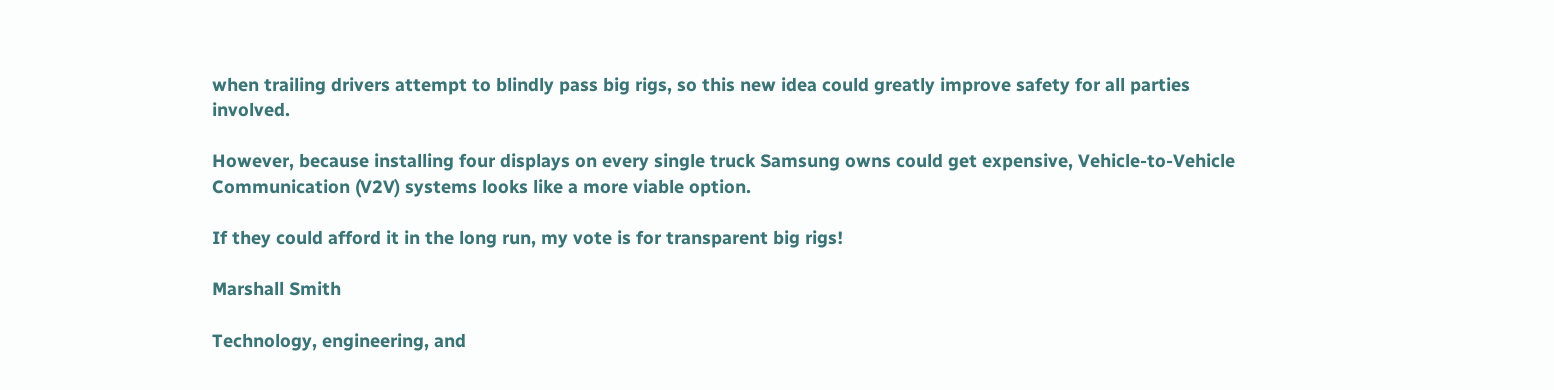when trailing drivers attempt to blindly pass big rigs, so this new idea could greatly improve safety for all parties involved.

However, because installing four displays on every single truck Samsung owns could get expensive, Vehicle-to-Vehicle Communication (V2V) systems looks like a more viable option.

If they could afford it in the long run, my vote is for transparent big rigs!

Marshall Smith

Technology, engineering, and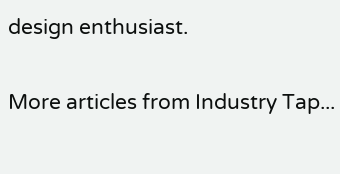design enthusiast.

More articles from Industry Tap...